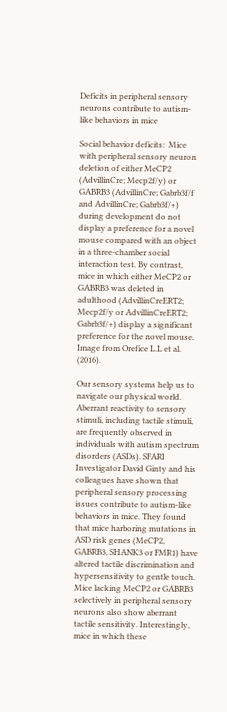Deficits in peripheral sensory neurons contribute to autism-like behaviors in mice

Social behavior deficits:  Mice with peripheral sensory neuron deletion of either MeCP2 (AdvillinCre; Mecp2f/y) or GABRB3 (AdvillinCre; Gabrb3f/f  and AdvillinCre; Gabrb3f/+) during development do not display a preference for a novel mouse compared with an object in a three-chamber social interaction test. By contrast, mice in which either MeCP2 or GABRB3 was deleted in adulthood (AdvillinCreERT2; Mecp2f/y or AdvillinCreERT2; Gabrb3f/+) display a significant preference for the novel mouse. Image from Orefice L.L et al. (2016).

Our sensory systems help us to navigate our physical world. Aberrant reactivity to sensory stimuli, including tactile stimuli, are frequently observed in individuals with autism spectrum disorders (ASDs). SFARI Investigator David Ginty and his colleagues have shown that peripheral sensory processing issues contribute to autism-like behaviors in mice. They found that mice harboring mutations in ASD risk genes (MeCP2, GABRB3, SHANK3 or FMR1) have altered tactile discrimination and hypersensitivity to gentle touch. Mice lacking MeCP2 or GABRB3 selectively in peripheral sensory neurons also show aberrant tactile sensitivity. Interestingly, mice in which these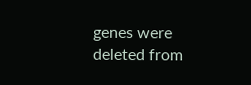genes were deleted from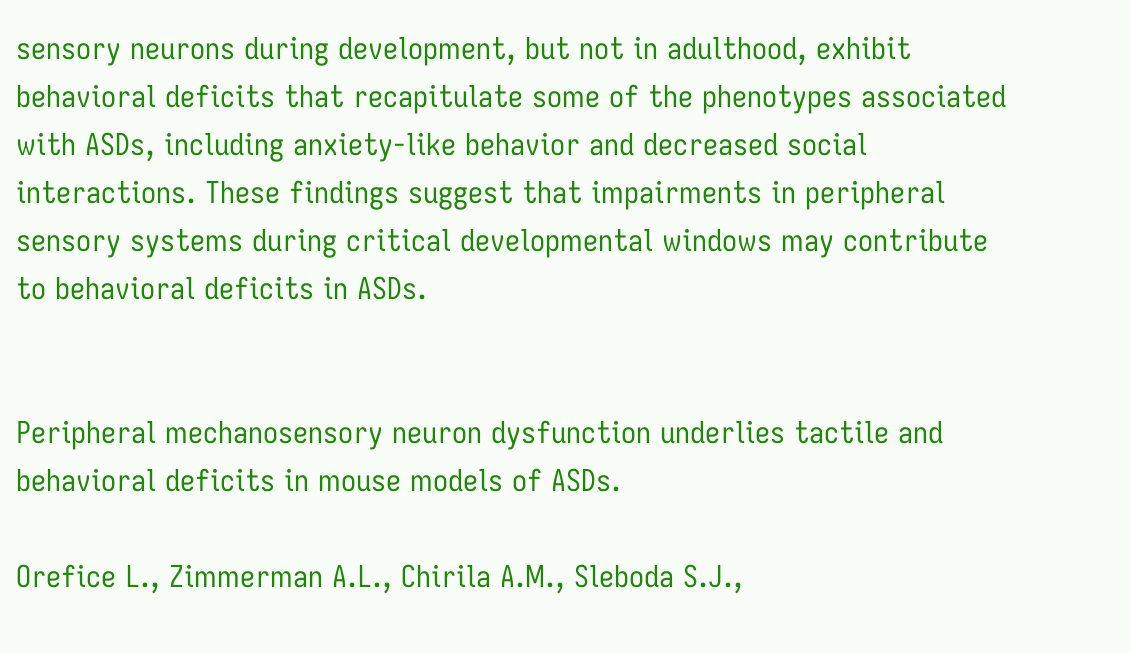sensory neurons during development, but not in adulthood, exhibit behavioral deficits that recapitulate some of the phenotypes associated with ASDs, including anxiety-like behavior and decreased social interactions. These findings suggest that impairments in peripheral sensory systems during critical developmental windows may contribute to behavioral deficits in ASDs.


Peripheral mechanosensory neuron dysfunction underlies tactile and behavioral deficits in mouse models of ASDs.

Orefice L., Zimmerman A.L., Chirila A.M., Sleboda S.J.,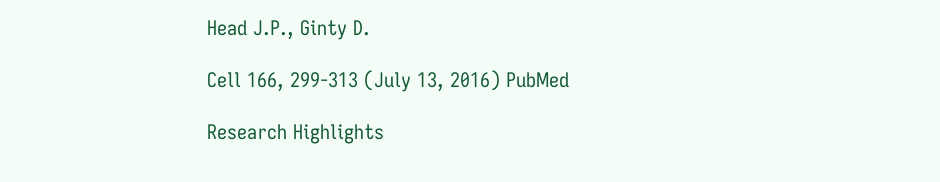Head J.P., Ginty D.

Cell 166, 299-313 (July 13, 2016) PubMed

Research Highlights